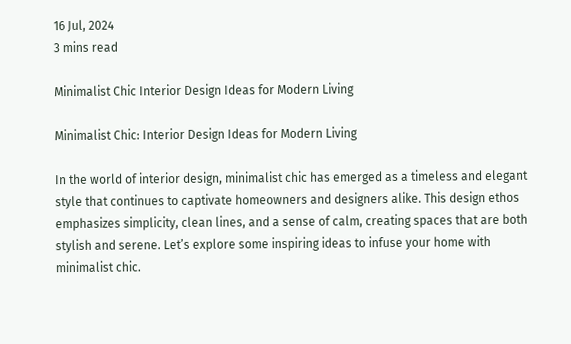16 Jul, 2024
3 mins read

Minimalist Chic Interior Design Ideas for Modern Living

Minimalist Chic: Interior Design Ideas for Modern Living

In the world of interior design, minimalist chic has emerged as a timeless and elegant style that continues to captivate homeowners and designers alike. This design ethos emphasizes simplicity, clean lines, and a sense of calm, creating spaces that are both stylish and serene. Let’s explore some inspiring ideas to infuse your home with minimalist chic.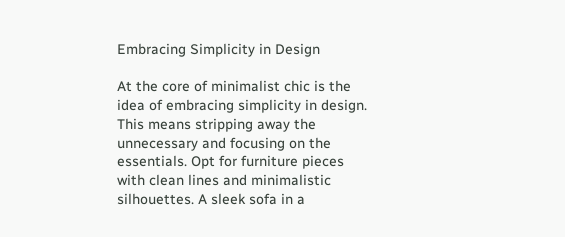Embracing Simplicity in Design

At the core of minimalist chic is the idea of embracing simplicity in design. This means stripping away the unnecessary and focusing on the essentials. Opt for furniture pieces with clean lines and minimalistic silhouettes. A sleek sofa in a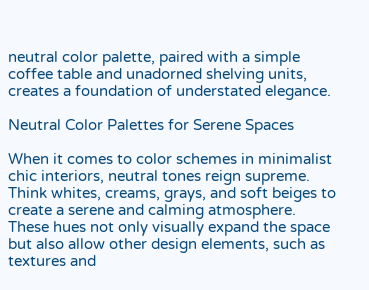neutral color palette, paired with a simple coffee table and unadorned shelving units, creates a foundation of understated elegance.

Neutral Color Palettes for Serene Spaces

When it comes to color schemes in minimalist chic interiors, neutral tones reign supreme. Think whites, creams, grays, and soft beiges to create a serene and calming atmosphere. These hues not only visually expand the space but also allow other design elements, such as textures and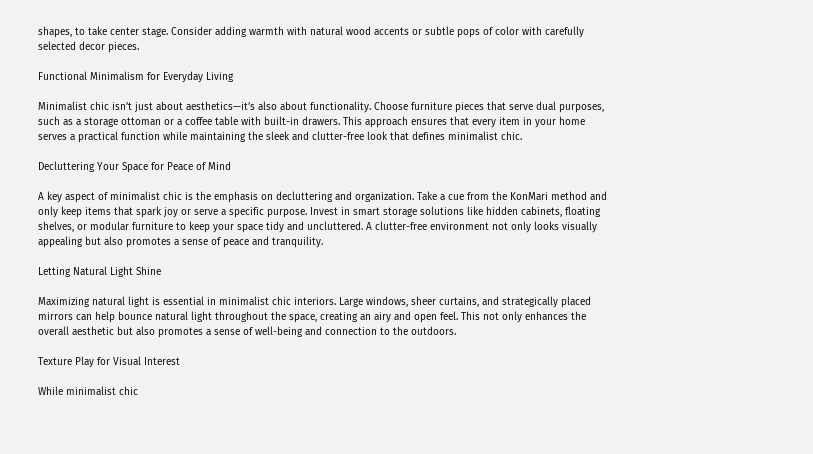shapes, to take center stage. Consider adding warmth with natural wood accents or subtle pops of color with carefully selected decor pieces.

Functional Minimalism for Everyday Living

Minimalist chic isn’t just about aesthetics—it’s also about functionality. Choose furniture pieces that serve dual purposes, such as a storage ottoman or a coffee table with built-in drawers. This approach ensures that every item in your home serves a practical function while maintaining the sleek and clutter-free look that defines minimalist chic.

Decluttering Your Space for Peace of Mind

A key aspect of minimalist chic is the emphasis on decluttering and organization. Take a cue from the KonMari method and only keep items that spark joy or serve a specific purpose. Invest in smart storage solutions like hidden cabinets, floating shelves, or modular furniture to keep your space tidy and uncluttered. A clutter-free environment not only looks visually appealing but also promotes a sense of peace and tranquility.

Letting Natural Light Shine

Maximizing natural light is essential in minimalist chic interiors. Large windows, sheer curtains, and strategically placed mirrors can help bounce natural light throughout the space, creating an airy and open feel. This not only enhances the overall aesthetic but also promotes a sense of well-being and connection to the outdoors.

Texture Play for Visual Interest

While minimalist chic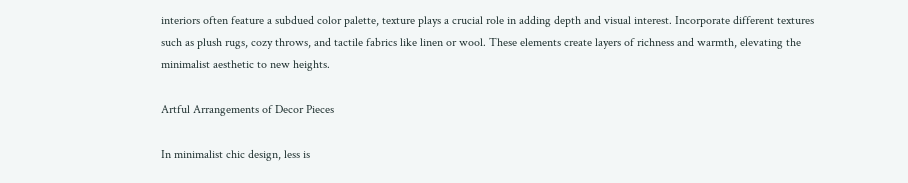interiors often feature a subdued color palette, texture plays a crucial role in adding depth and visual interest. Incorporate different textures such as plush rugs, cozy throws, and tactile fabrics like linen or wool. These elements create layers of richness and warmth, elevating the minimalist aesthetic to new heights.

Artful Arrangements of Decor Pieces

In minimalist chic design, less is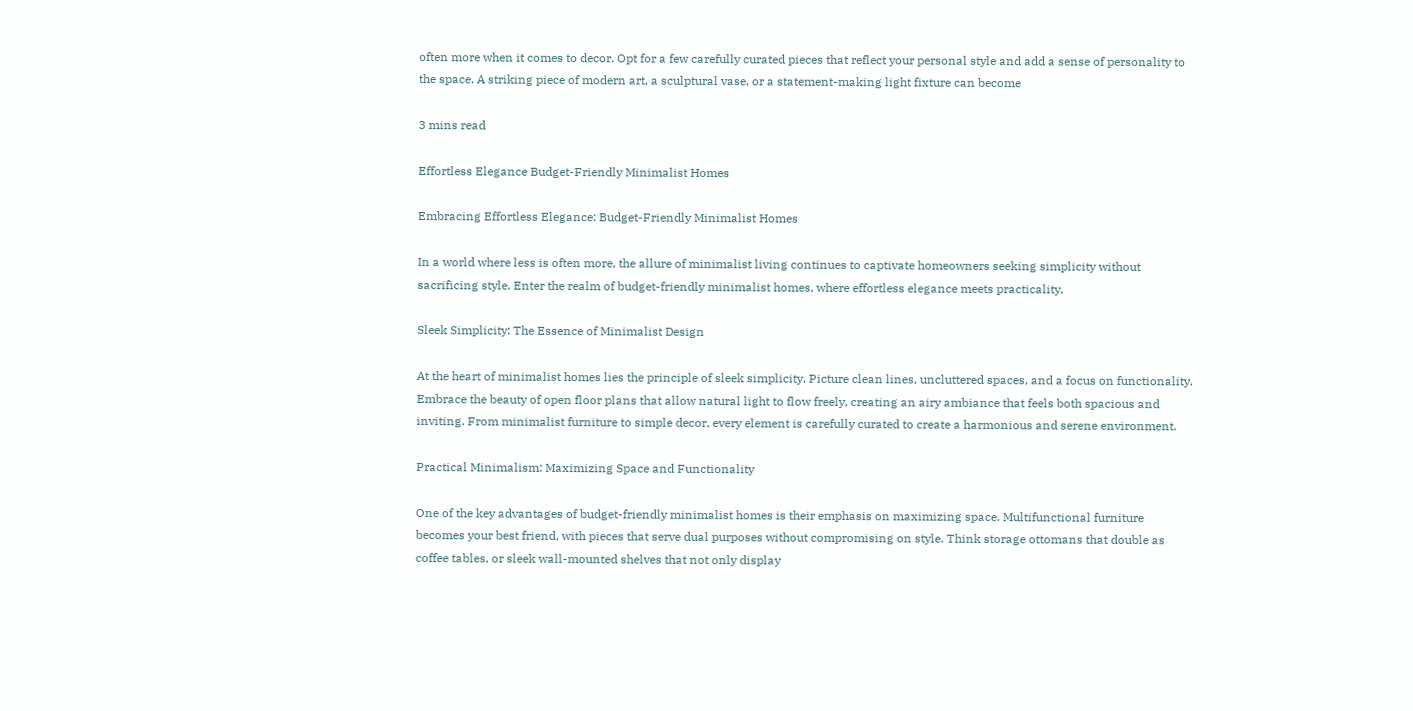often more when it comes to decor. Opt for a few carefully curated pieces that reflect your personal style and add a sense of personality to the space. A striking piece of modern art, a sculptural vase, or a statement-making light fixture can become

3 mins read

Effortless Elegance Budget-Friendly Minimalist Homes

Embracing Effortless Elegance: Budget-Friendly Minimalist Homes

In a world where less is often more, the allure of minimalist living continues to captivate homeowners seeking simplicity without sacrificing style. Enter the realm of budget-friendly minimalist homes, where effortless elegance meets practicality.

Sleek Simplicity: The Essence of Minimalist Design

At the heart of minimalist homes lies the principle of sleek simplicity. Picture clean lines, uncluttered spaces, and a focus on functionality. Embrace the beauty of open floor plans that allow natural light to flow freely, creating an airy ambiance that feels both spacious and inviting. From minimalist furniture to simple decor, every element is carefully curated to create a harmonious and serene environment.

Practical Minimalism: Maximizing Space and Functionality

One of the key advantages of budget-friendly minimalist homes is their emphasis on maximizing space. Multifunctional furniture becomes your best friend, with pieces that serve dual purposes without compromising on style. Think storage ottomans that double as coffee tables, or sleek wall-mounted shelves that not only display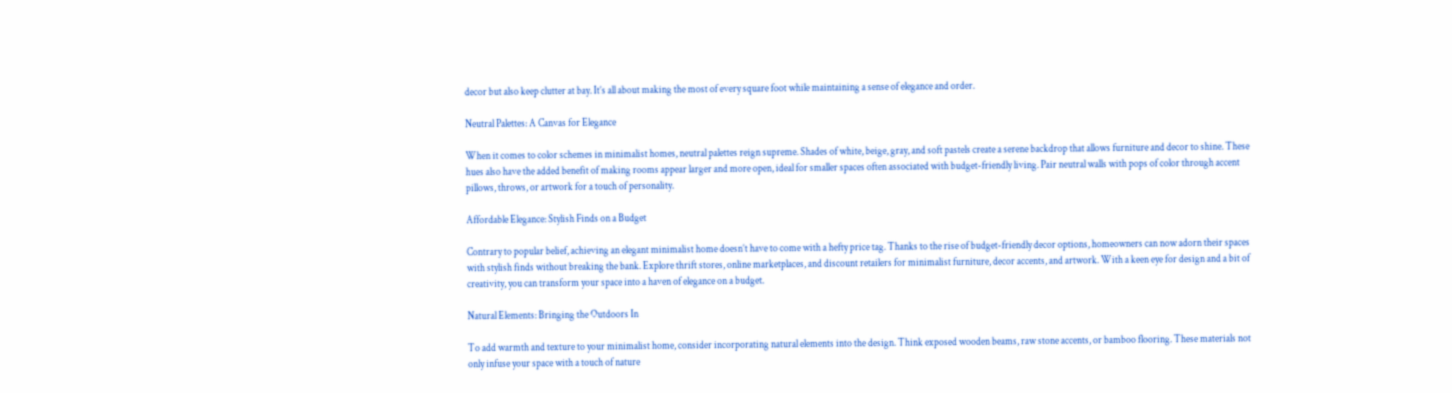decor but also keep clutter at bay. It’s all about making the most of every square foot while maintaining a sense of elegance and order.

Neutral Palettes: A Canvas for Elegance

When it comes to color schemes in minimalist homes, neutral palettes reign supreme. Shades of white, beige, gray, and soft pastels create a serene backdrop that allows furniture and decor to shine. These hues also have the added benefit of making rooms appear larger and more open, ideal for smaller spaces often associated with budget-friendly living. Pair neutral walls with pops of color through accent pillows, throws, or artwork for a touch of personality.

Affordable Elegance: Stylish Finds on a Budget

Contrary to popular belief, achieving an elegant minimalist home doesn’t have to come with a hefty price tag. Thanks to the rise of budget-friendly decor options, homeowners can now adorn their spaces with stylish finds without breaking the bank. Explore thrift stores, online marketplaces, and discount retailers for minimalist furniture, decor accents, and artwork. With a keen eye for design and a bit of creativity, you can transform your space into a haven of elegance on a budget.

Natural Elements: Bringing the Outdoors In

To add warmth and texture to your minimalist home, consider incorporating natural elements into the design. Think exposed wooden beams, raw stone accents, or bamboo flooring. These materials not only infuse your space with a touch of nature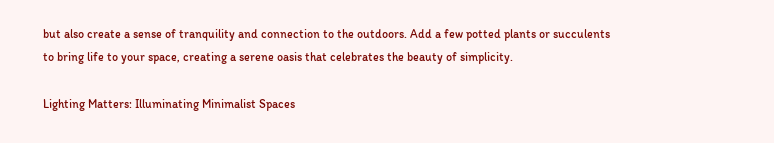but also create a sense of tranquility and connection to the outdoors. Add a few potted plants or succulents to bring life to your space, creating a serene oasis that celebrates the beauty of simplicity.

Lighting Matters: Illuminating Minimalist Spaces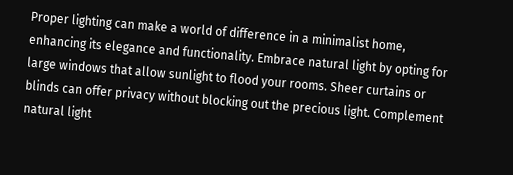Proper lighting can make a world of difference in a minimalist home, enhancing its elegance and functionality. Embrace natural light by opting for large windows that allow sunlight to flood your rooms. Sheer curtains or blinds can offer privacy without blocking out the precious light. Complement natural light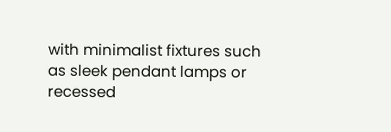with minimalist fixtures such as sleek pendant lamps or recessed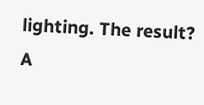lighting. The result? A